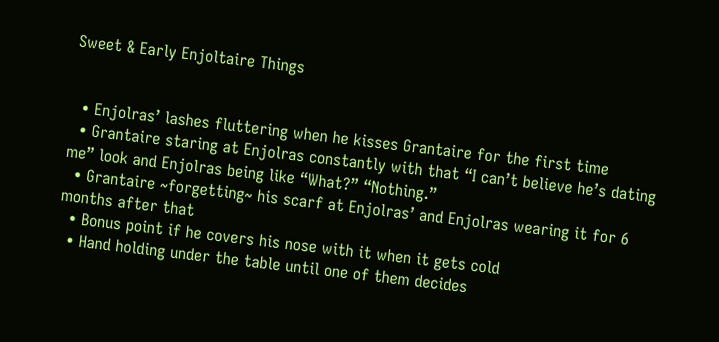Sweet & Early Enjoltaire Things


  • Enjolras’ lashes fluttering when he kisses Grantaire for the first time
  • Grantaire staring at Enjolras constantly with that “I can’t believe he’s dating me” look and Enjolras being like “What?” “Nothing.”
  • Grantaire ~forgetting~ his scarf at Enjolras’ and Enjolras wearing it for 6 months after that
  • Bonus point if he covers his nose with it when it gets cold
  • Hand holding under the table until one of them decides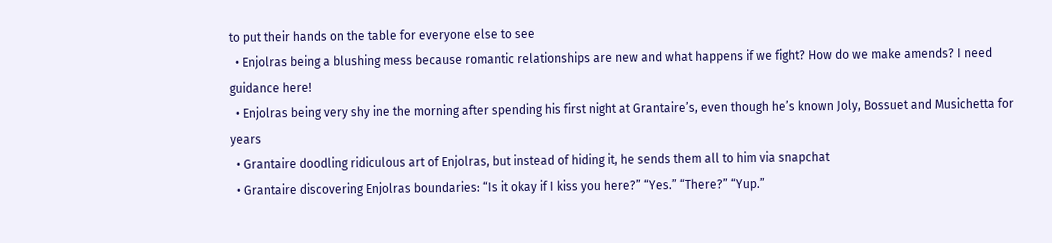to put their hands on the table for everyone else to see
  • Enjolras being a blushing mess because romantic relationships are new and what happens if we fight? How do we make amends? I need guidance here!
  • Enjolras being very shy ine the morning after spending his first night at Grantaire’s, even though he’s known Joly, Bossuet and Musichetta for years
  • Grantaire doodling ridiculous art of Enjolras, but instead of hiding it, he sends them all to him via snapchat
  • Grantaire discovering Enjolras boundaries: “Is it okay if I kiss you here?” “Yes.” “There?” “Yup.”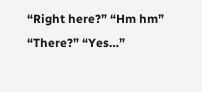“Right here?” “Hm hm” “There?” “Yes…”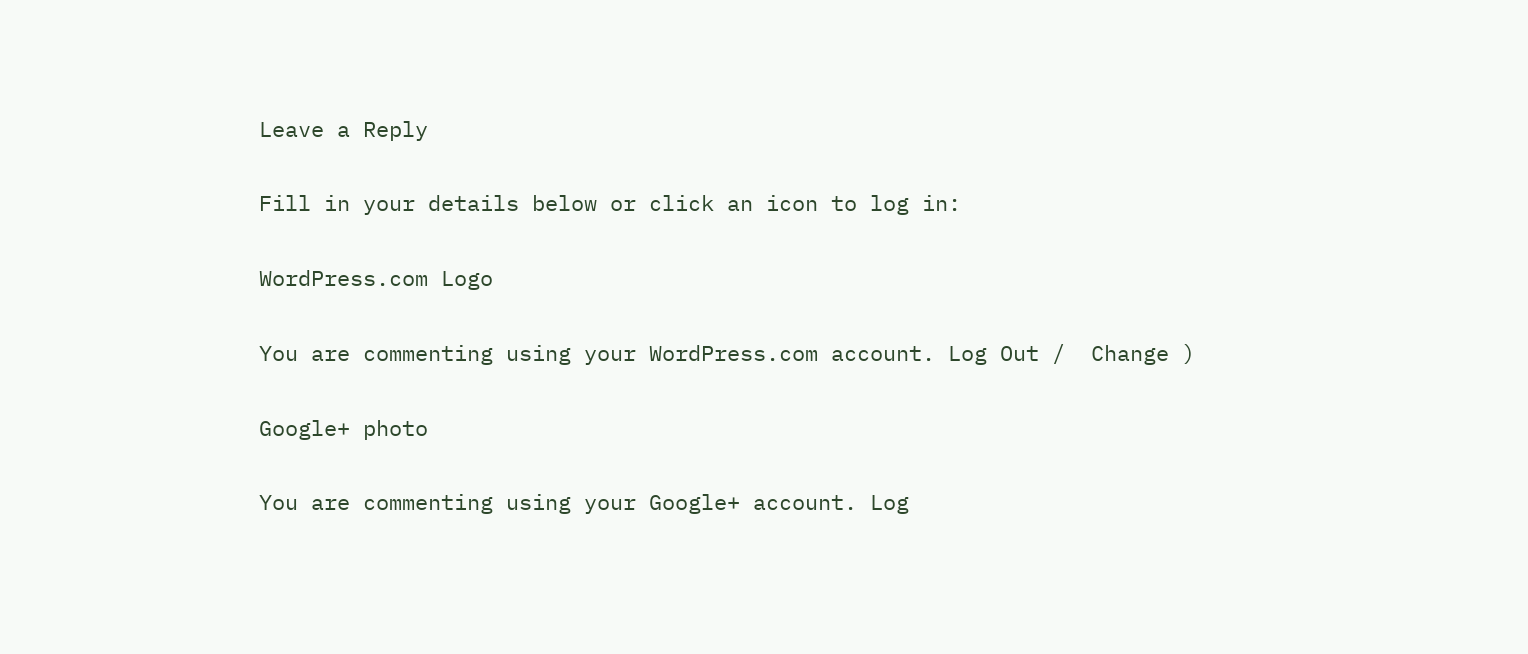Leave a Reply

Fill in your details below or click an icon to log in:

WordPress.com Logo

You are commenting using your WordPress.com account. Log Out /  Change )

Google+ photo

You are commenting using your Google+ account. Log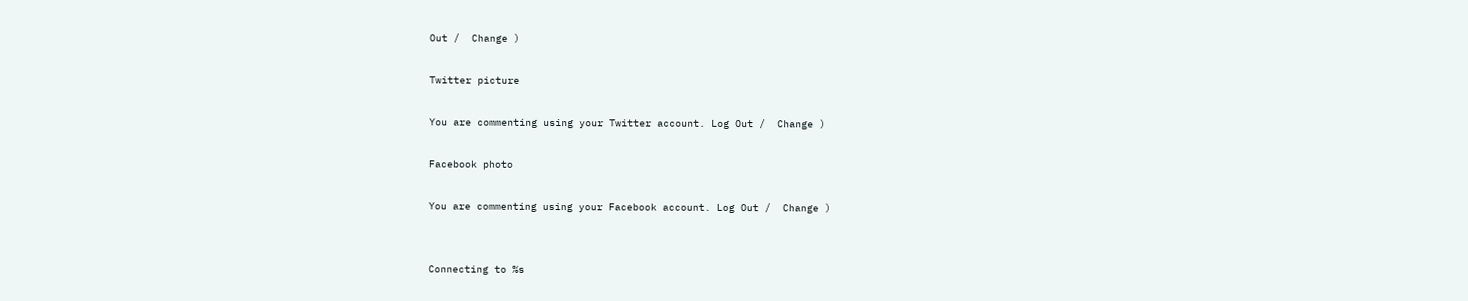Out /  Change )

Twitter picture

You are commenting using your Twitter account. Log Out /  Change )

Facebook photo

You are commenting using your Facebook account. Log Out /  Change )


Connecting to %s